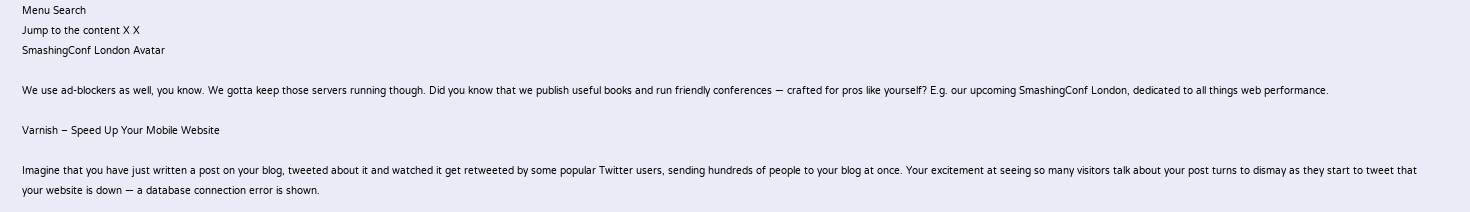Menu Search
Jump to the content X X
SmashingConf London Avatar

We use ad-blockers as well, you know. We gotta keep those servers running though. Did you know that we publish useful books and run friendly conferences — crafted for pros like yourself? E.g. our upcoming SmashingConf London, dedicated to all things web performance.

Varnish – Speed Up Your Mobile Website

Imagine that you have just written a post on your blog, tweeted about it and watched it get retweeted by some popular Twitter users, sending hundreds of people to your blog at once. Your excitement at seeing so many visitors talk about your post turns to dismay as they start to tweet that your website is down — a database connection error is shown.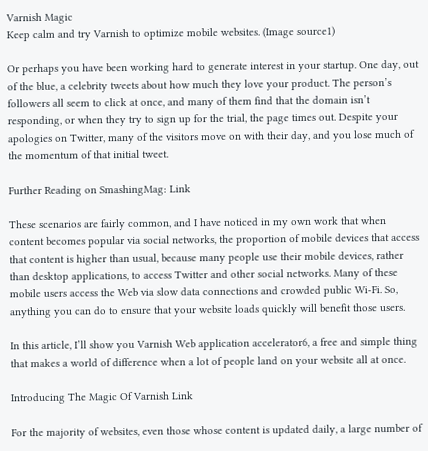Varnish Magic
Keep calm and try Varnish to optimize mobile websites. (Image source1)

Or perhaps you have been working hard to generate interest in your startup. One day, out of the blue, a celebrity tweets about how much they love your product. The person’s followers all seem to click at once, and many of them find that the domain isn’t responding, or when they try to sign up for the trial, the page times out. Despite your apologies on Twitter, many of the visitors move on with their day, and you lose much of the momentum of that initial tweet.

Further Reading on SmashingMag: Link

These scenarios are fairly common, and I have noticed in my own work that when content becomes popular via social networks, the proportion of mobile devices that access that content is higher than usual, because many people use their mobile devices, rather than desktop applications, to access Twitter and other social networks. Many of these mobile users access the Web via slow data connections and crowded public Wi-Fi. So, anything you can do to ensure that your website loads quickly will benefit those users.

In this article, I’ll show you Varnish Web application accelerator6, a free and simple thing that makes a world of difference when a lot of people land on your website all at once.

Introducing The Magic Of Varnish Link

For the majority of websites, even those whose content is updated daily, a large number of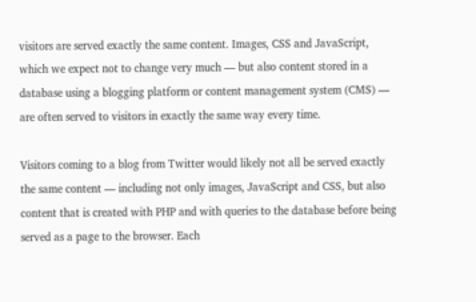visitors are served exactly the same content. Images, CSS and JavaScript, which we expect not to change very much — but also content stored in a database using a blogging platform or content management system (CMS) — are often served to visitors in exactly the same way every time.

Visitors coming to a blog from Twitter would likely not all be served exactly the same content — including not only images, JavaScript and CSS, but also content that is created with PHP and with queries to the database before being served as a page to the browser. Each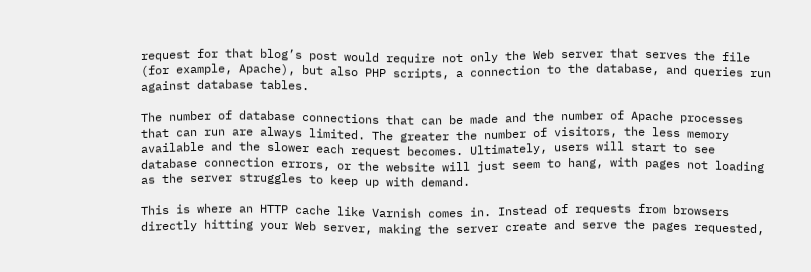request for that blog’s post would require not only the Web server that serves the file (for example, Apache), but also PHP scripts, a connection to the database, and queries run against database tables.

The number of database connections that can be made and the number of Apache processes that can run are always limited. The greater the number of visitors, the less memory available and the slower each request becomes. Ultimately, users will start to see database connection errors, or the website will just seem to hang, with pages not loading as the server struggles to keep up with demand.

This is where an HTTP cache like Varnish comes in. Instead of requests from browsers directly hitting your Web server, making the server create and serve the pages requested,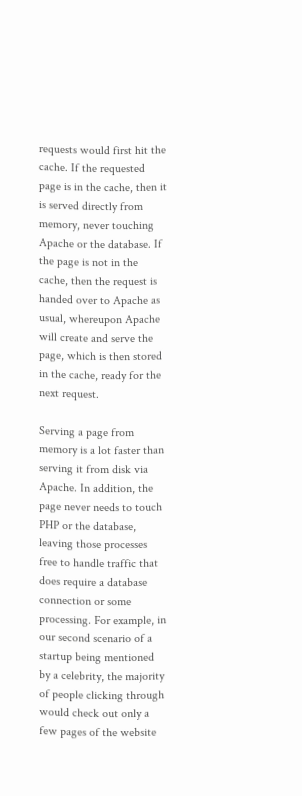requests would first hit the cache. If the requested page is in the cache, then it is served directly from memory, never touching Apache or the database. If the page is not in the cache, then the request is handed over to Apache as usual, whereupon Apache will create and serve the page, which is then stored in the cache, ready for the next request.

Serving a page from memory is a lot faster than serving it from disk via Apache. In addition, the page never needs to touch PHP or the database, leaving those processes free to handle traffic that does require a database connection or some processing. For example, in our second scenario of a startup being mentioned by a celebrity, the majority of people clicking through would check out only a few pages of the website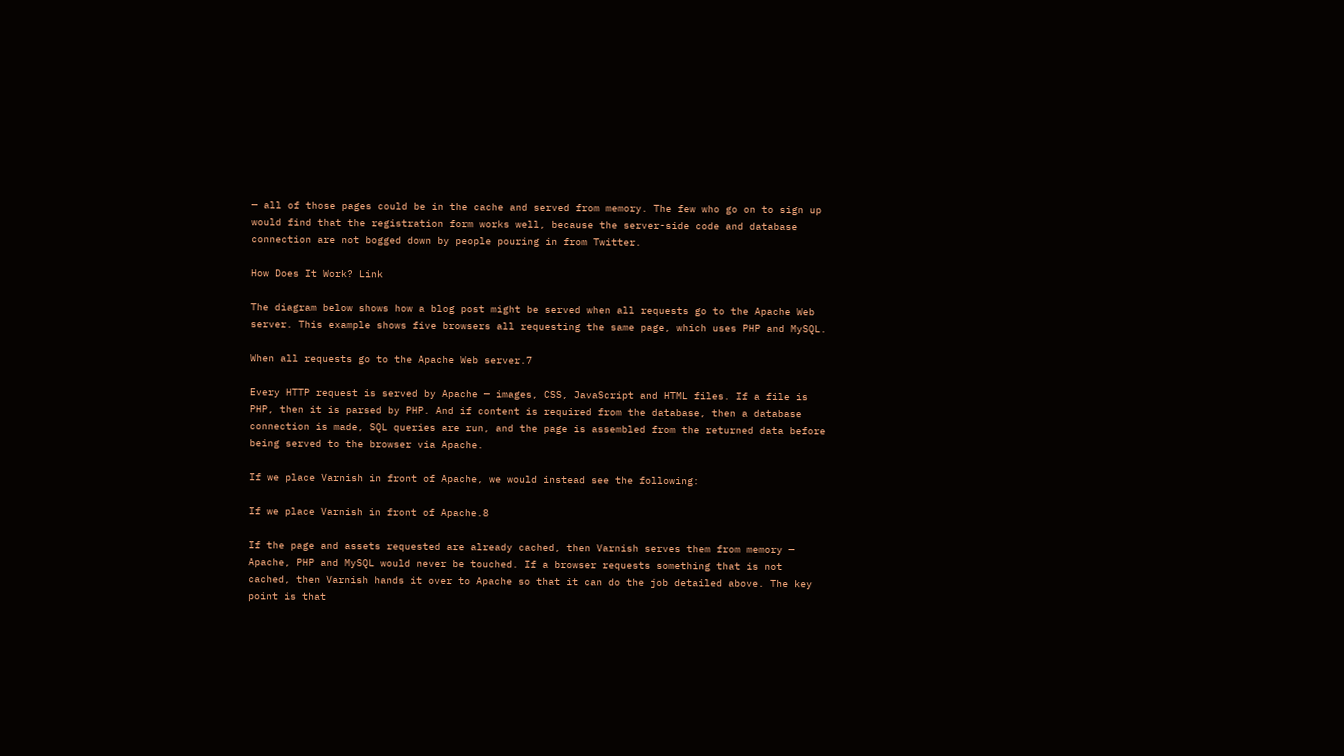— all of those pages could be in the cache and served from memory. The few who go on to sign up would find that the registration form works well, because the server-side code and database connection are not bogged down by people pouring in from Twitter.

How Does It Work? Link

The diagram below shows how a blog post might be served when all requests go to the Apache Web server. This example shows five browsers all requesting the same page, which uses PHP and MySQL.

When all requests go to the Apache Web server.7

Every HTTP request is served by Apache — images, CSS, JavaScript and HTML files. If a file is PHP, then it is parsed by PHP. And if content is required from the database, then a database connection is made, SQL queries are run, and the page is assembled from the returned data before being served to the browser via Apache.

If we place Varnish in front of Apache, we would instead see the following:

If we place Varnish in front of Apache.8

If the page and assets requested are already cached, then Varnish serves them from memory — Apache, PHP and MySQL would never be touched. If a browser requests something that is not cached, then Varnish hands it over to Apache so that it can do the job detailed above. The key point is that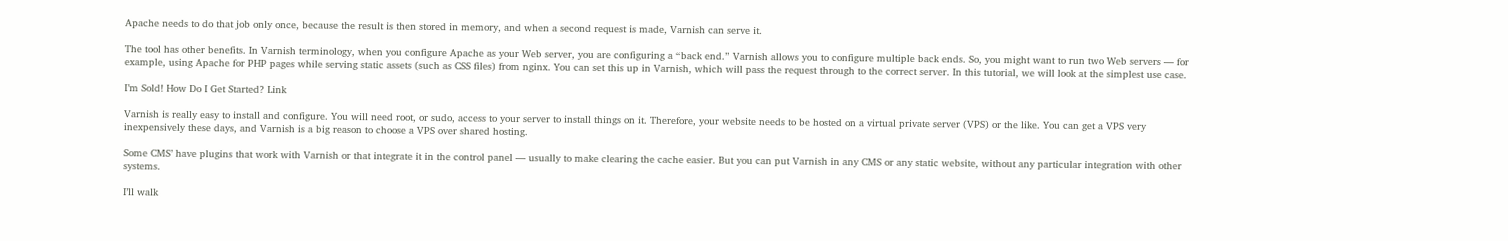Apache needs to do that job only once, because the result is then stored in memory, and when a second request is made, Varnish can serve it.

The tool has other benefits. In Varnish terminology, when you configure Apache as your Web server, you are configuring a “back end.” Varnish allows you to configure multiple back ends. So, you might want to run two Web servers — for example, using Apache for PHP pages while serving static assets (such as CSS files) from nginx. You can set this up in Varnish, which will pass the request through to the correct server. In this tutorial, we will look at the simplest use case.

I’m Sold! How Do I Get Started? Link

Varnish is really easy to install and configure. You will need root, or sudo, access to your server to install things on it. Therefore, your website needs to be hosted on a virtual private server (VPS) or the like. You can get a VPS very inexpensively these days, and Varnish is a big reason to choose a VPS over shared hosting.

Some CMS’ have plugins that work with Varnish or that integrate it in the control panel — usually to make clearing the cache easier. But you can put Varnish in any CMS or any static website, without any particular integration with other systems.

I’ll walk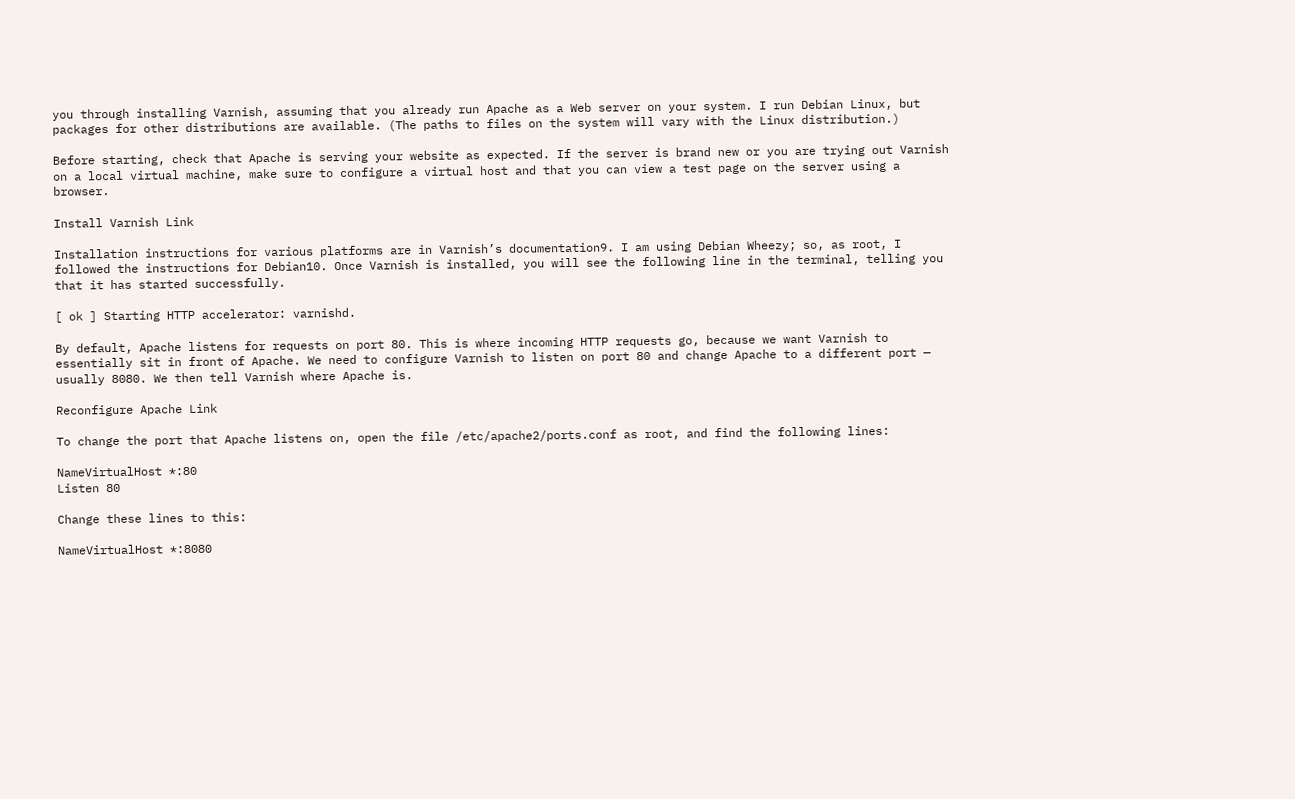you through installing Varnish, assuming that you already run Apache as a Web server on your system. I run Debian Linux, but packages for other distributions are available. (The paths to files on the system will vary with the Linux distribution.)

Before starting, check that Apache is serving your website as expected. If the server is brand new or you are trying out Varnish on a local virtual machine, make sure to configure a virtual host and that you can view a test page on the server using a browser.

Install Varnish Link

Installation instructions for various platforms are in Varnish’s documentation9. I am using Debian Wheezy; so, as root, I followed the instructions for Debian10. Once Varnish is installed, you will see the following line in the terminal, telling you that it has started successfully.

[ ok ] Starting HTTP accelerator: varnishd.

By default, Apache listens for requests on port 80. This is where incoming HTTP requests go, because we want Varnish to essentially sit in front of Apache. We need to configure Varnish to listen on port 80 and change Apache to a different port — usually 8080. We then tell Varnish where Apache is.

Reconfigure Apache Link

To change the port that Apache listens on, open the file /etc/apache2/ports.conf as root, and find the following lines:

NameVirtualHost *:80
Listen 80

Change these lines to this:

NameVirtualHost *:8080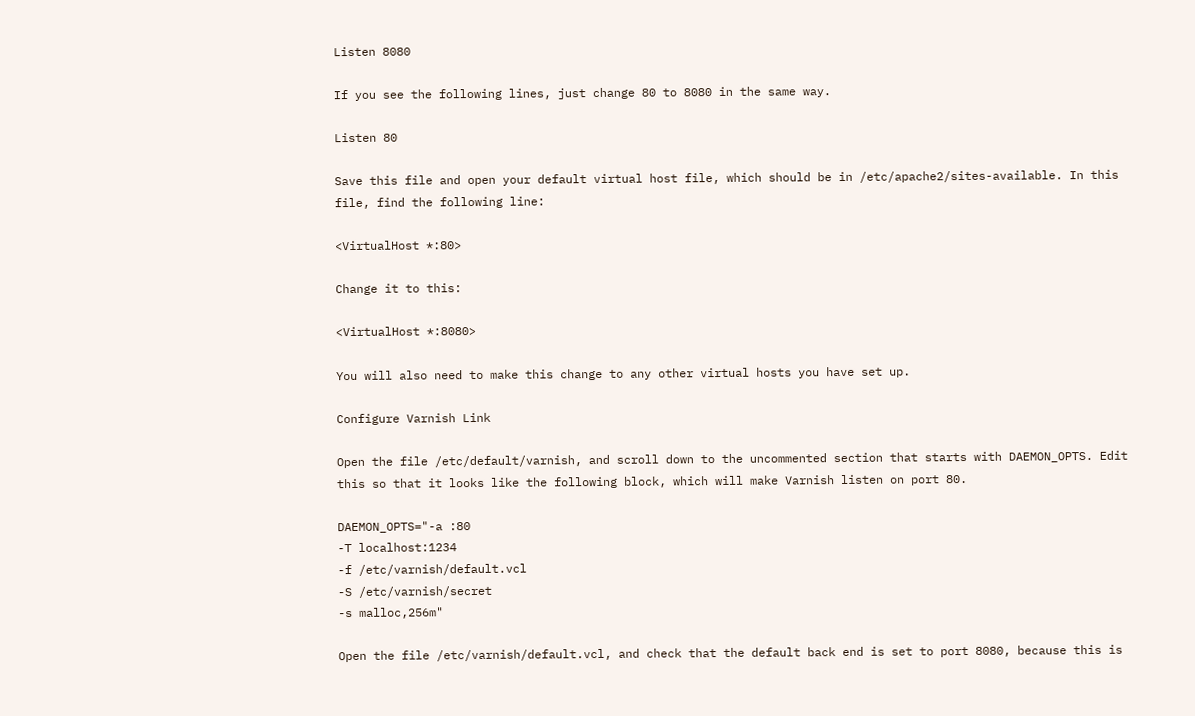Listen 8080

If you see the following lines, just change 80 to 8080 in the same way.

Listen 80

Save this file and open your default virtual host file, which should be in /etc/apache2/sites-available. In this file, find the following line:

<VirtualHost *:80>

Change it to this:

<VirtualHost *:8080>

You will also need to make this change to any other virtual hosts you have set up.

Configure Varnish Link

Open the file /etc/default/varnish, and scroll down to the uncommented section that starts with DAEMON_OPTS. Edit this so that it looks like the following block, which will make Varnish listen on port 80.

DAEMON_OPTS="-a :80
-T localhost:1234
-f /etc/varnish/default.vcl
-S /etc/varnish/secret
-s malloc,256m"

Open the file /etc/varnish/default.vcl, and check that the default back end is set to port 8080, because this is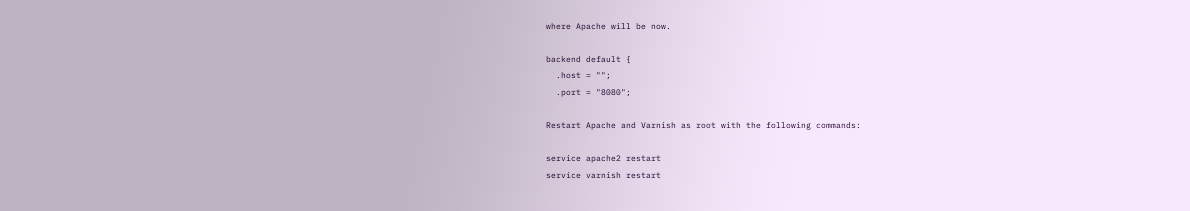where Apache will be now.

backend default {
  .host = "";
  .port = "8080";

Restart Apache and Varnish as root with the following commands:

service apache2 restart
service varnish restart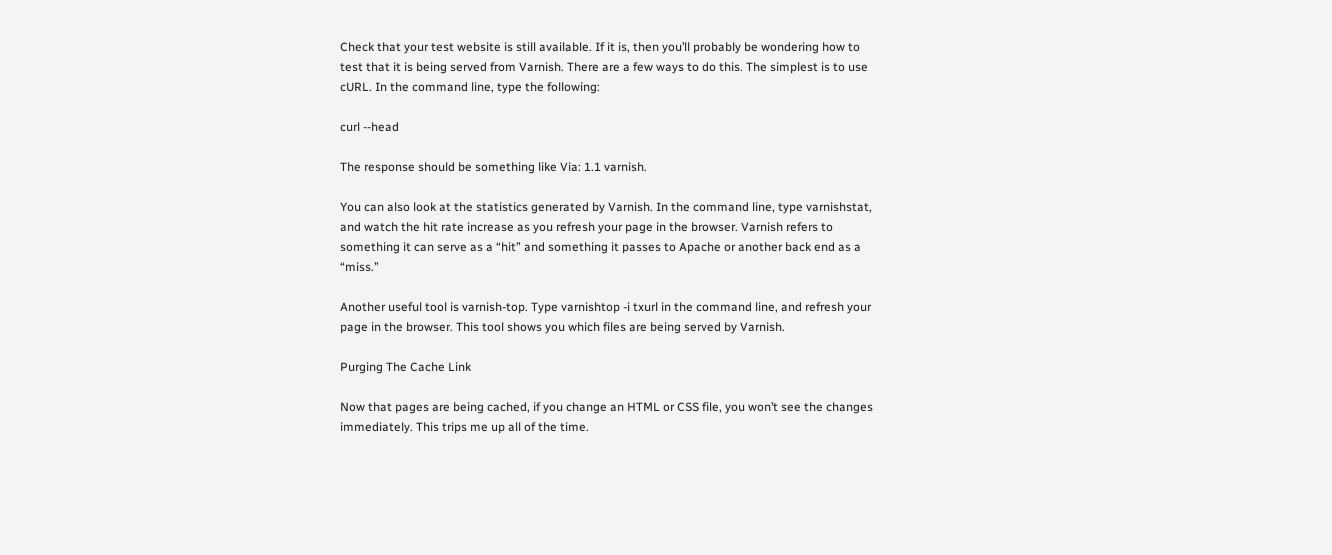Check that your test website is still available. If it is, then you’ll probably be wondering how to test that it is being served from Varnish. There are a few ways to do this. The simplest is to use cURL. In the command line, type the following:

curl --head

The response should be something like Via: 1.1 varnish.

You can also look at the statistics generated by Varnish. In the command line, type varnishstat, and watch the hit rate increase as you refresh your page in the browser. Varnish refers to something it can serve as a “hit” and something it passes to Apache or another back end as a “miss.”

Another useful tool is varnish-top. Type varnishtop -i txurl in the command line, and refresh your page in the browser. This tool shows you which files are being served by Varnish.

Purging The Cache Link

Now that pages are being cached, if you change an HTML or CSS file, you won’t see the changes immediately. This trips me up all of the time.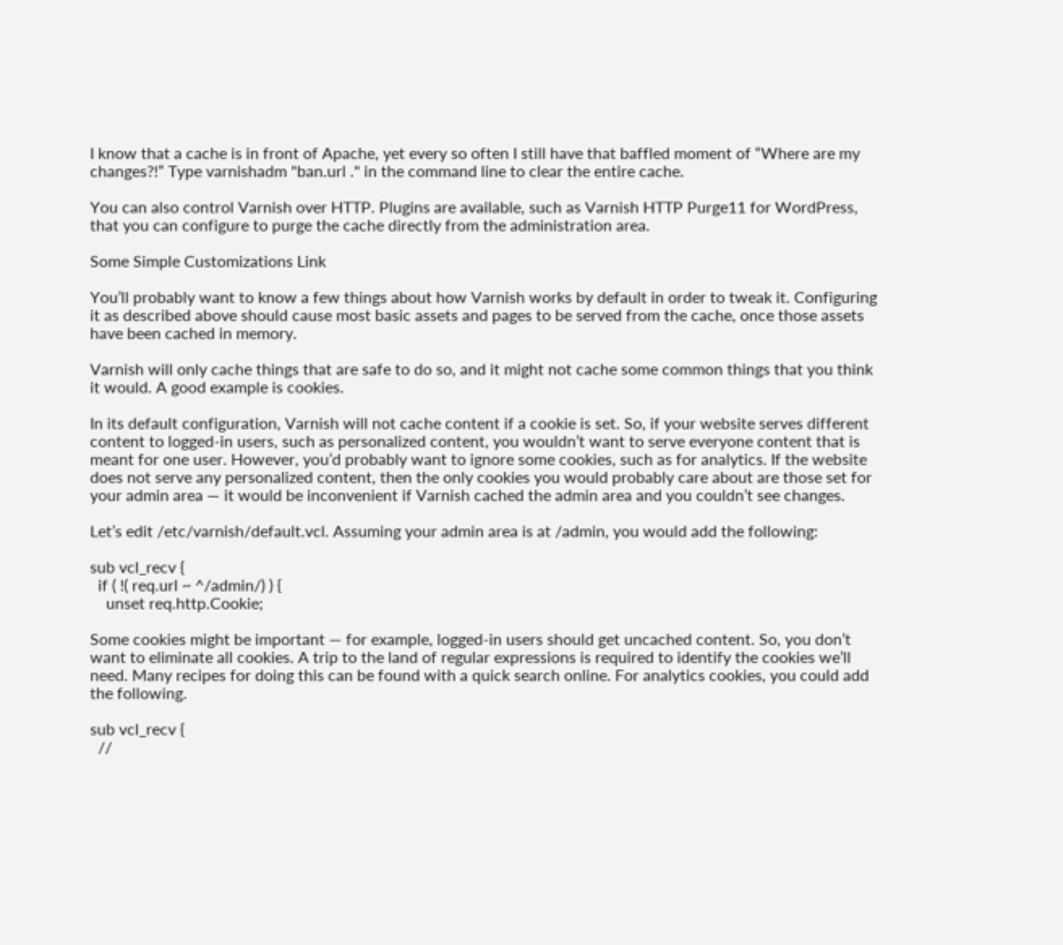I know that a cache is in front of Apache, yet every so often I still have that baffled moment of “Where are my changes?!” Type varnishadm "ban.url ." in the command line to clear the entire cache.

You can also control Varnish over HTTP. Plugins are available, such as Varnish HTTP Purge11 for WordPress, that you can configure to purge the cache directly from the administration area.

Some Simple Customizations Link

You’ll probably want to know a few things about how Varnish works by default in order to tweak it. Configuring it as described above should cause most basic assets and pages to be served from the cache, once those assets have been cached in memory.

Varnish will only cache things that are safe to do so, and it might not cache some common things that you think it would. A good example is cookies.

In its default configuration, Varnish will not cache content if a cookie is set. So, if your website serves different content to logged-in users, such as personalized content, you wouldn’t want to serve everyone content that is meant for one user. However, you’d probably want to ignore some cookies, such as for analytics. If the website does not serve any personalized content, then the only cookies you would probably care about are those set for your admin area — it would be inconvenient if Varnish cached the admin area and you couldn’t see changes.

Let’s edit /etc/varnish/default.vcl. Assuming your admin area is at /admin, you would add the following:

sub vcl_recv {
  if ( !( req.url ~ ^/admin/) ) {
    unset req.http.Cookie;

Some cookies might be important — for example, logged-in users should get uncached content. So, you don’t want to eliminate all cookies. A trip to the land of regular expressions is required to identify the cookies we’ll need. Many recipes for doing this can be found with a quick search online. For analytics cookies, you could add the following.

sub vcl_recv {
  //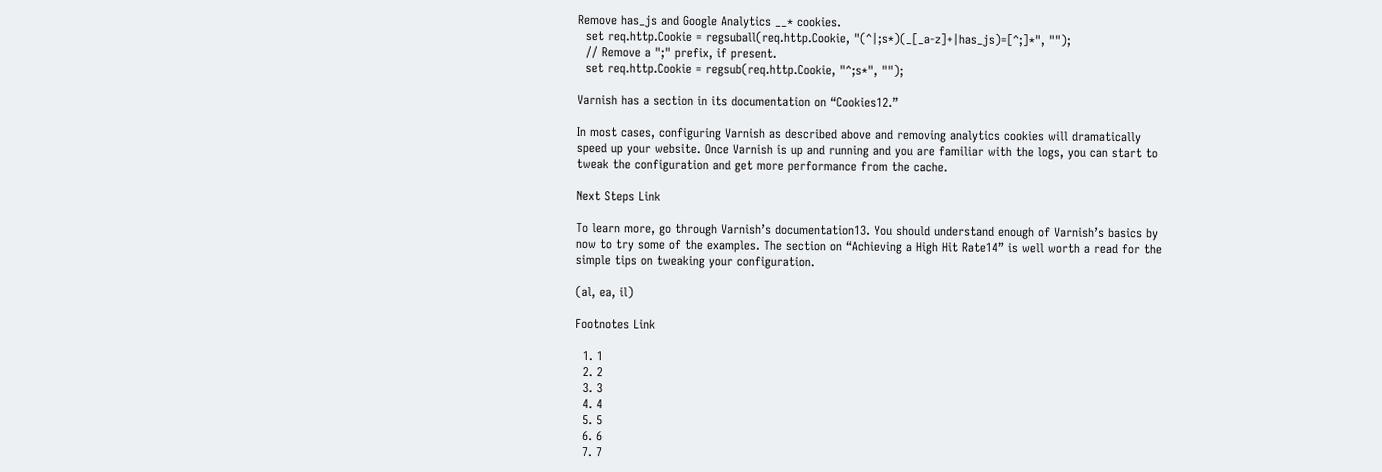Remove has_js and Google Analytics __* cookies.
  set req.http.Cookie = regsuball(req.http.Cookie, "(^|;s*)(_[_a-z]+|has_js)=[^;]*", "");
  // Remove a ";" prefix, if present.
  set req.http.Cookie = regsub(req.http.Cookie, "^;s*", "");

Varnish has a section in its documentation on “Cookies12.”

In most cases, configuring Varnish as described above and removing analytics cookies will dramatically speed up your website. Once Varnish is up and running and you are familiar with the logs, you can start to tweak the configuration and get more performance from the cache.

Next Steps Link

To learn more, go through Varnish’s documentation13. You should understand enough of Varnish’s basics by now to try some of the examples. The section on “Achieving a High Hit Rate14” is well worth a read for the simple tips on tweaking your configuration.

(al, ea, il)

Footnotes Link

  1. 1
  2. 2
  3. 3
  4. 4
  5. 5
  6. 6
  7. 7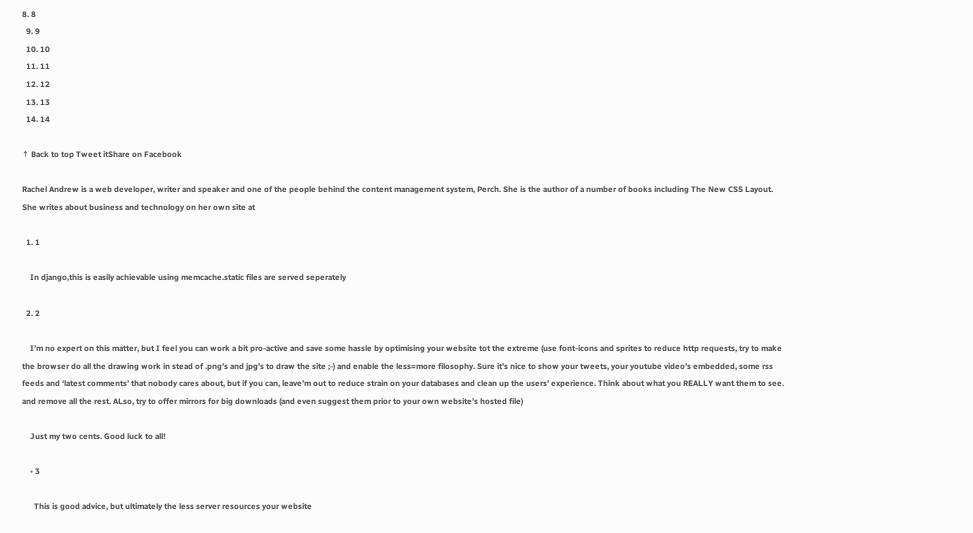8. 8
  9. 9
  10. 10
  11. 11
  12. 12
  13. 13
  14. 14

↑ Back to top Tweet itShare on Facebook

Rachel Andrew is a web developer, writer and speaker and one of the people behind the content management system, Perch. She is the author of a number of books including The New CSS Layout. She writes about business and technology on her own site at

  1. 1

    In django,this is easily achievable using memcache.static files are served seperately

  2. 2

    I’m no expert on this matter, but I feel you can work a bit pro-active and save some hassle by optimising your website tot the extreme (use font-icons and sprites to reduce http requests, try to make the browser do all the drawing work in stead of .png’s and jpg’s to draw the site ;-) and enable the less=more filosophy. Sure it’s nice to show your tweets, your youtube video’s embedded, some rss feeds and ‘latest comments’ that nobody cares about, but if you can, leave’m out to reduce strain on your databases and clean up the users’ experience. Think about what you REALLY want them to see. and remove all the rest. ALso, try to offer mirrors for big downloads (and even suggest them prior to your own website’s hosted file)

    Just my two cents. Good luck to all!

    • 3

      This is good advice, but ultimately the less server resources your website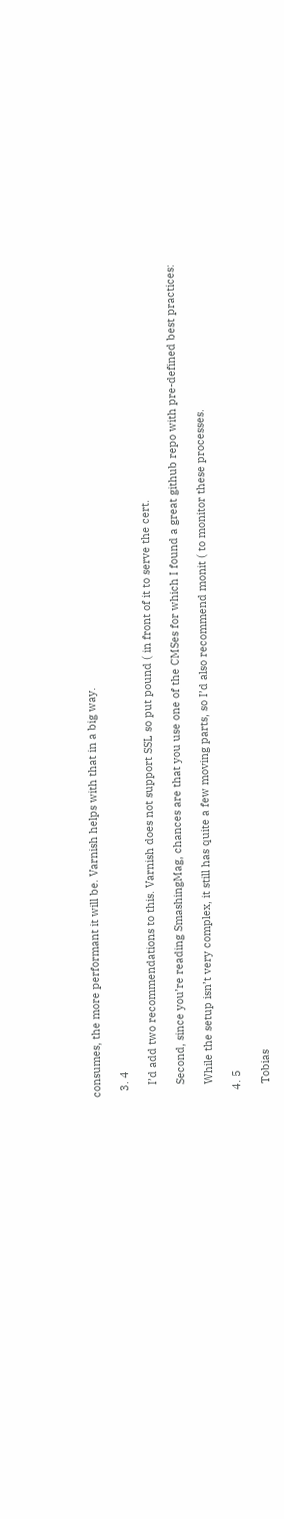consumes, the more performant it will be. Varnish helps with that in a big way.

  3. 4

    I’d add two recommendations to this. Varnish does not support SSL so put pound ( in front of it to serve the cert.

    Second, since you’re reading SmashingMag, chances are that you use one of the CMSes for which I found a great github repo with pre-defined best practices:

    While the setup isn’t very complex, it still has quite a few moving parts, so I’d also recommend monit ( to monitor these processes.

  4. 5

    Tobias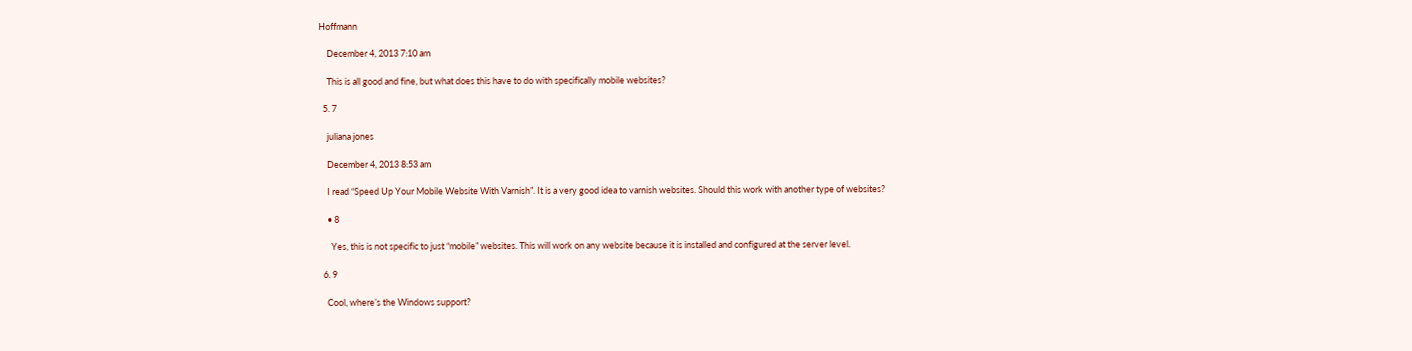Hoffmann

    December 4, 2013 7:10 am

    This is all good and fine, but what does this have to do with specifically mobile websites?

  5. 7

    juliana jones

    December 4, 2013 8:53 am

    I read “Speed Up Your Mobile Website With Varnish”. It is a very good idea to varnish websites. Should this work with another type of websites?

    • 8

      Yes, this is not specific to just “mobile” websites. This will work on any website because it is installed and configured at the server level.

  6. 9

    Cool, where’s the Windows support?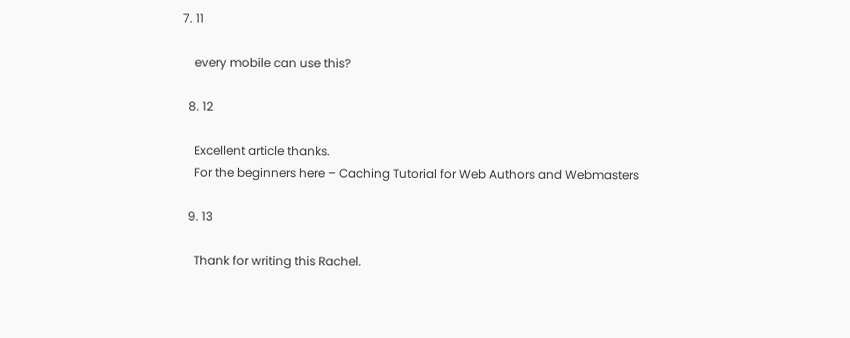7. 11

    every mobile can use this?

  8. 12

    Excellent article thanks.
    For the beginners here – Caching Tutorial for Web Authors and Webmasters

  9. 13

    Thank for writing this Rachel.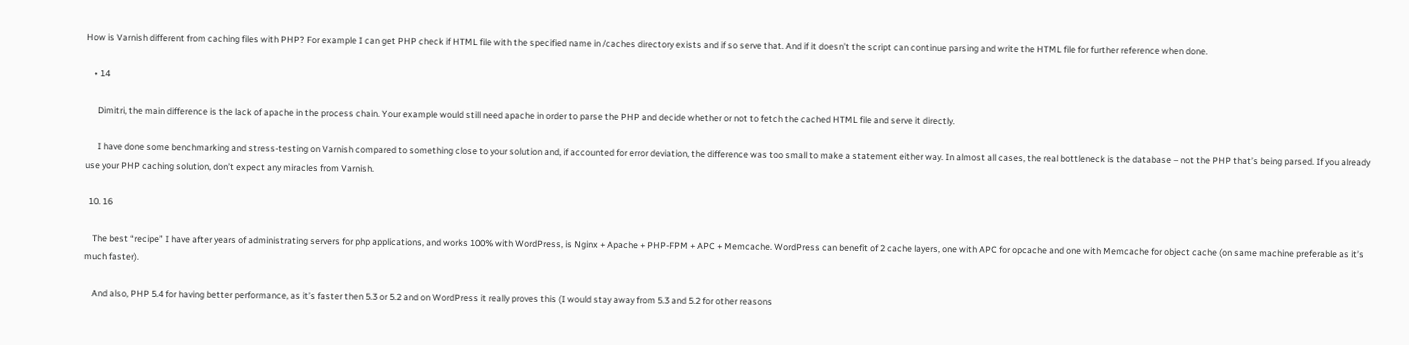How is Varnish different from caching files with PHP? For example I can get PHP check if HTML file with the specified name in /caches directory exists and if so serve that. And if it doesn’t the script can continue parsing and write the HTML file for further reference when done.

    • 14

      Dimitri, the main difference is the lack of apache in the process chain. Your example would still need apache in order to parse the PHP and decide whether or not to fetch the cached HTML file and serve it directly.

      I have done some benchmarking and stress-testing on Varnish compared to something close to your solution and, if accounted for error deviation, the difference was too small to make a statement either way. In almost all cases, the real bottleneck is the database – not the PHP that’s being parsed. If you already use your PHP caching solution, don’t expect any miracles from Varnish.

  10. 16

    The best “recipe” I have after years of administrating servers for php applications, and works 100% with WordPress, is Nginx + Apache + PHP-FPM + APC + Memcache. WordPress can benefit of 2 cache layers, one with APC for opcache and one with Memcache for object cache (on same machine preferable as it’s much faster).

    And also, PHP 5.4 for having better performance, as it’s faster then 5.3 or 5.2 and on WordPress it really proves this (I would stay away from 5.3 and 5.2 for other reasons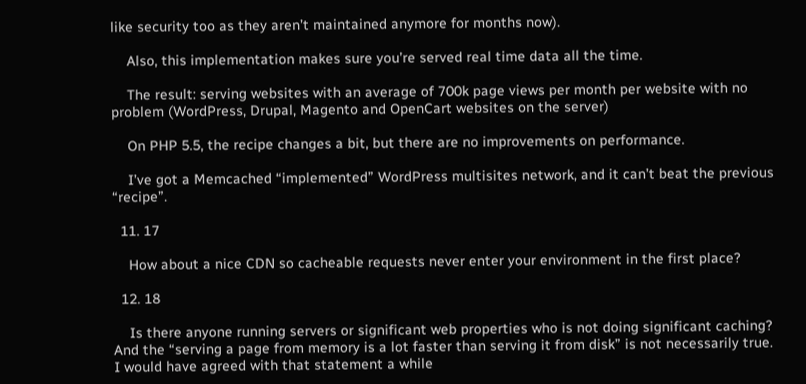like security too as they aren’t maintained anymore for months now).

    Also, this implementation makes sure you’re served real time data all the time.

    The result: serving websites with an average of 700k page views per month per website with no problem (WordPress, Drupal, Magento and OpenCart websites on the server)

    On PHP 5.5, the recipe changes a bit, but there are no improvements on performance.

    I’ve got a Memcached “implemented” WordPress multisites network, and it can’t beat the previous “recipe”.

  11. 17

    How about a nice CDN so cacheable requests never enter your environment in the first place?

  12. 18

    Is there anyone running servers or significant web properties who is not doing significant caching? And the “serving a page from memory is a lot faster than serving it from disk” is not necessarily true. I would have agreed with that statement a while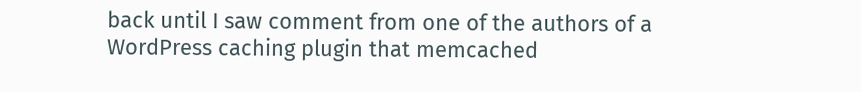back until I saw comment from one of the authors of a WordPress caching plugin that memcached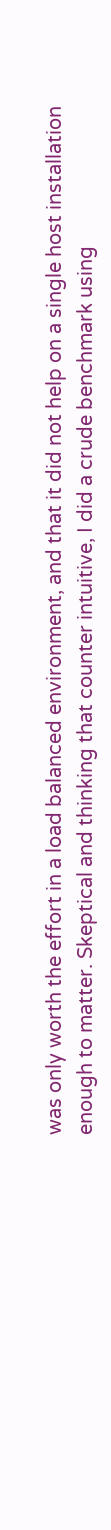was only worth the effort in a load balanced environment, and that it did not help on a single host installation enough to matter. Skeptical and thinking that counter intuitive, I did a crude benchmark using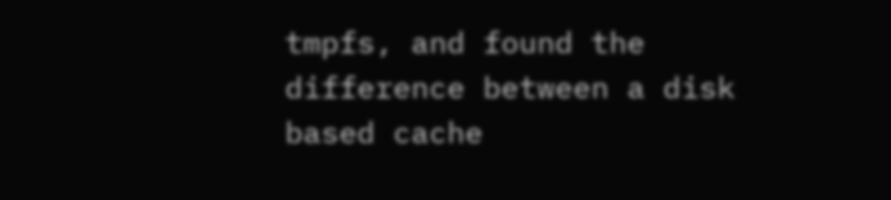tmpfs, and found the difference between a disk based cache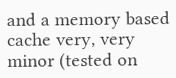and a memory based cache very, very minor (tested on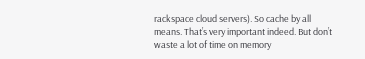rackspace cloud servers). So cache by all means. That’s very important indeed. But don’t waste a lot of time on memory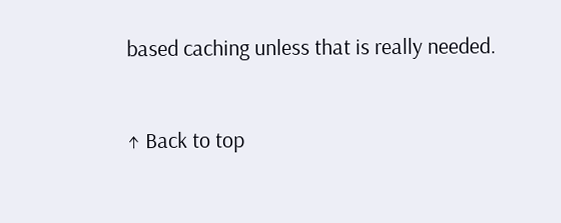based caching unless that is really needed.


↑ Back to top